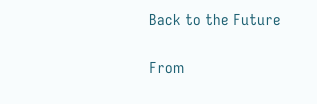Back to the Future

From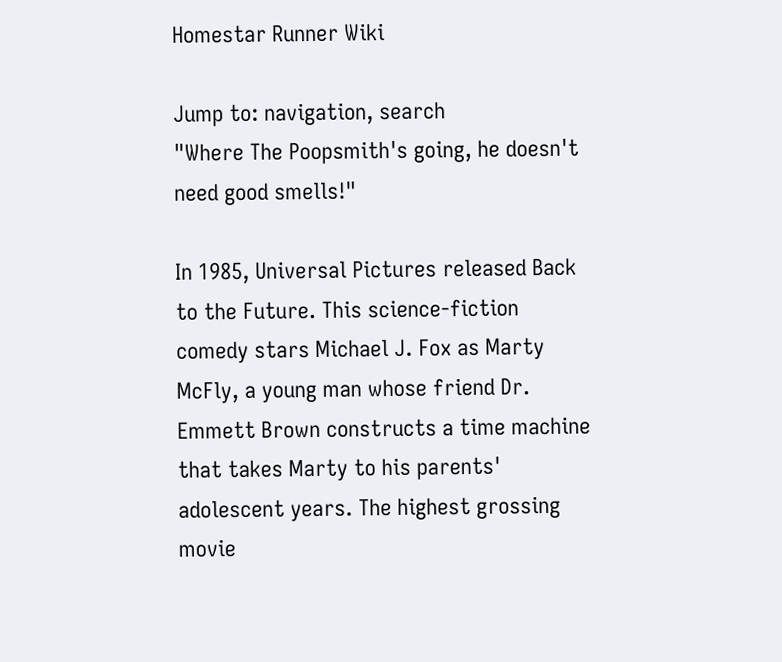Homestar Runner Wiki

Jump to: navigation, search
"Where The Poopsmith's going, he doesn't need good smells!"

In 1985, Universal Pictures released Back to the Future. This science-fiction comedy stars Michael J. Fox as Marty McFly, a young man whose friend Dr. Emmett Brown constructs a time machine that takes Marty to his parents' adolescent years. The highest grossing movie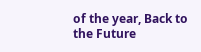of the year, Back to the Future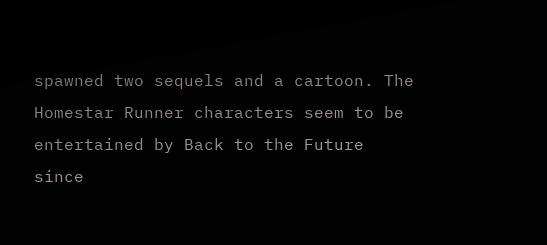spawned two sequels and a cartoon. The Homestar Runner characters seem to be entertained by Back to the Future since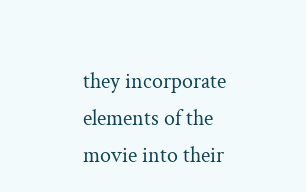they incorporate elements of the movie into their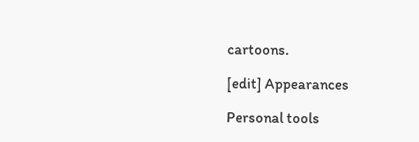cartoons.

[edit] Appearances

Personal tools